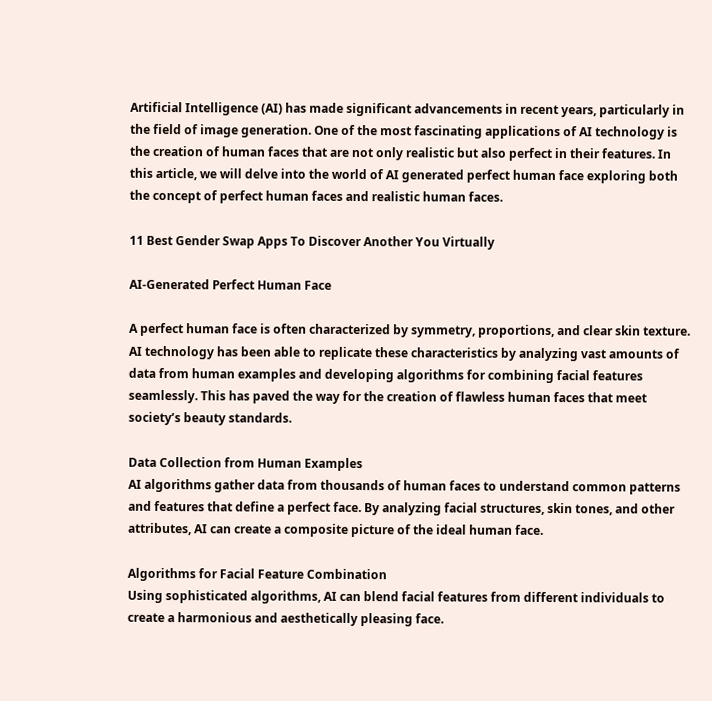Artificial Intelligence (AI) has made significant advancements in recent years, particularly in the field of image generation. One of the most fascinating applications of AI technology is the creation of human faces that are not only realistic but also perfect in their features. In this article, we will delve into the world of AI generated perfect human face exploring both the concept of perfect human faces and realistic human faces.

11 Best Gender Swap Apps To Discover Another You Virtually

AI-Generated Perfect Human Face

A perfect human face is often characterized by symmetry, proportions, and clear skin texture. AI technology has been able to replicate these characteristics by analyzing vast amounts of data from human examples and developing algorithms for combining facial features seamlessly. This has paved the way for the creation of flawless human faces that meet society’s beauty standards.

Data Collection from Human Examples
AI algorithms gather data from thousands of human faces to understand common patterns and features that define a perfect face. By analyzing facial structures, skin tones, and other attributes, AI can create a composite picture of the ideal human face.

Algorithms for Facial Feature Combination
Using sophisticated algorithms, AI can blend facial features from different individuals to create a harmonious and aesthetically pleasing face.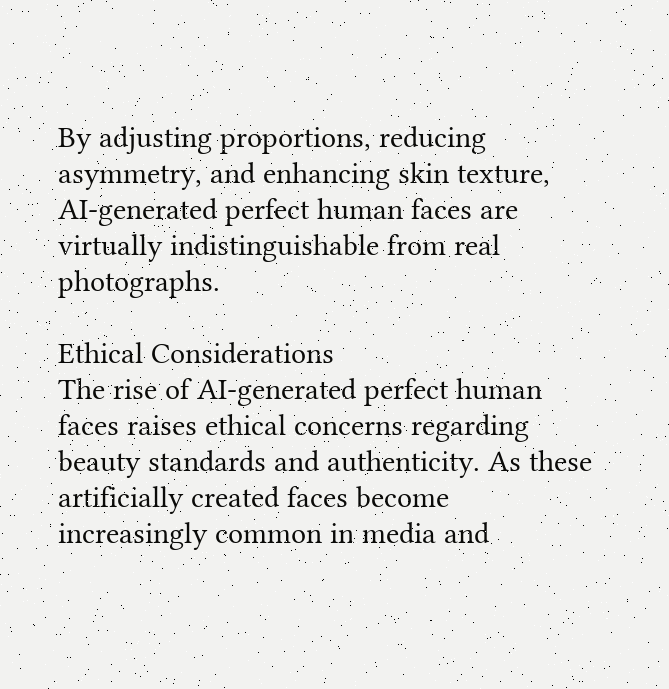By adjusting proportions, reducing asymmetry, and enhancing skin texture, AI-generated perfect human faces are virtually indistinguishable from real photographs.

Ethical Considerations
The rise of AI-generated perfect human faces raises ethical concerns regarding beauty standards and authenticity. As these artificially created faces become increasingly common in media and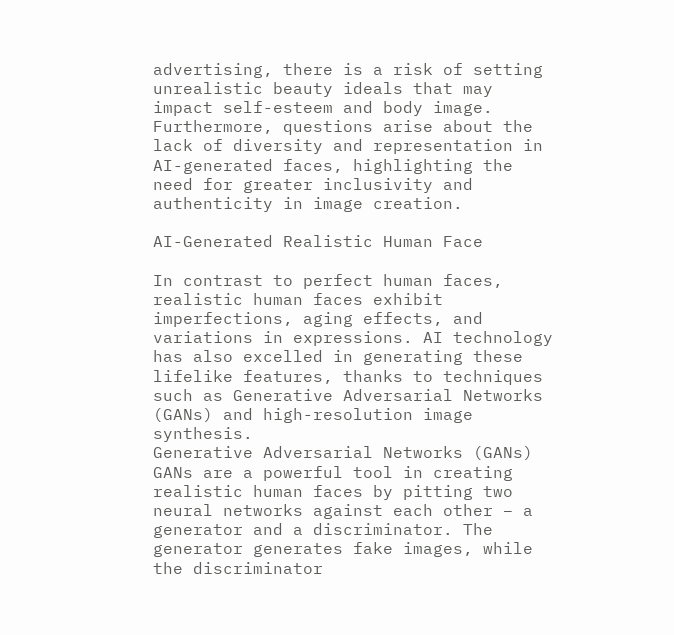advertising, there is a risk of setting unrealistic beauty ideals that may impact self-esteem and body image. Furthermore, questions arise about the lack of diversity and representation in AI-generated faces, highlighting the need for greater inclusivity and authenticity in image creation.

AI-Generated Realistic Human Face

In contrast to perfect human faces, realistic human faces exhibit imperfections, aging effects, and variations in expressions. AI technology has also excelled in generating these lifelike features, thanks to techniques such as Generative Adversarial Networks (GANs) and high-resolution image synthesis.
Generative Adversarial Networks (GANs)
GANs are a powerful tool in creating realistic human faces by pitting two neural networks against each other – a generator and a discriminator. The generator generates fake images, while the discriminator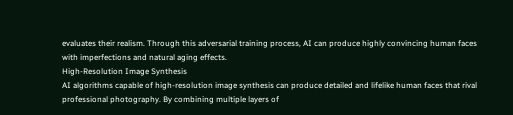evaluates their realism. Through this adversarial training process, AI can produce highly convincing human faces with imperfections and natural aging effects.
High-Resolution Image Synthesis
AI algorithms capable of high-resolution image synthesis can produce detailed and lifelike human faces that rival professional photography. By combining multiple layers of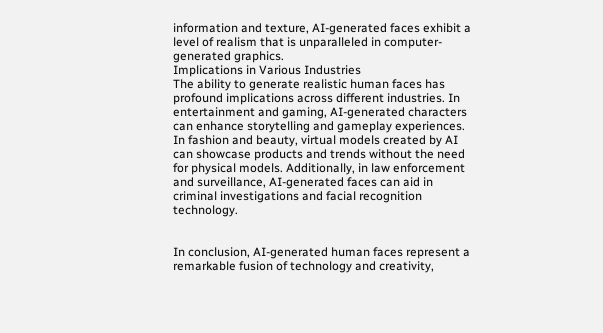information and texture, AI-generated faces exhibit a level of realism that is unparalleled in computer-generated graphics.
Implications in Various Industries
The ability to generate realistic human faces has profound implications across different industries. In entertainment and gaming, AI-generated characters can enhance storytelling and gameplay experiences. In fashion and beauty, virtual models created by AI can showcase products and trends without the need for physical models. Additionally, in law enforcement and surveillance, AI-generated faces can aid in criminal investigations and facial recognition technology.


In conclusion, AI-generated human faces represent a remarkable fusion of technology and creativity,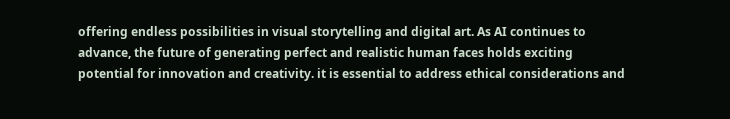offering endless possibilities in visual storytelling and digital art. As AI continues to advance, the future of generating perfect and realistic human faces holds exciting potential for innovation and creativity. it is essential to address ethical considerations and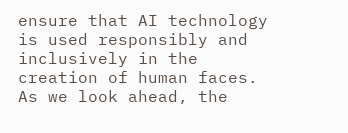ensure that AI technology is used responsibly and inclusively in the creation of human faces. As we look ahead, the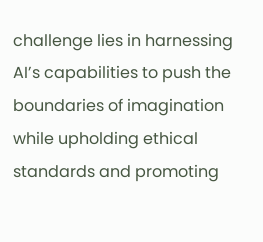challenge lies in harnessing AI’s capabilities to push the boundaries of imagination while upholding ethical standards and promoting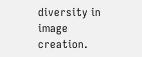diversity in image creation.